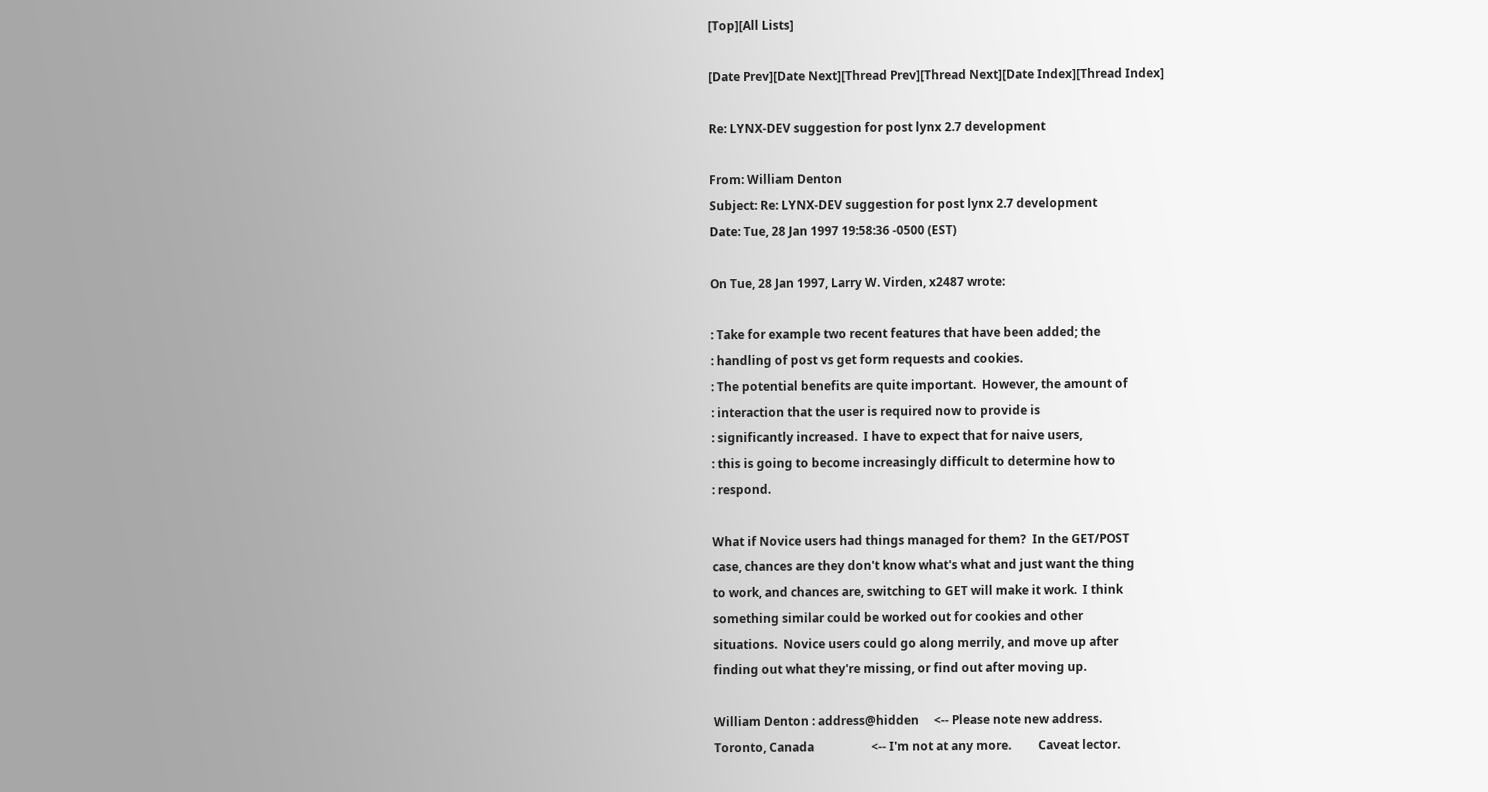[Top][All Lists]

[Date Prev][Date Next][Thread Prev][Thread Next][Date Index][Thread Index]

Re: LYNX-DEV suggestion for post lynx 2.7 development

From: William Denton
Subject: Re: LYNX-DEV suggestion for post lynx 2.7 development
Date: Tue, 28 Jan 1997 19:58:36 -0500 (EST)

On Tue, 28 Jan 1997, Larry W. Virden, x2487 wrote:

: Take for example two recent features that have been added; the
: handling of post vs get form requests and cookies.
: The potential benefits are quite important.  However, the amount of
: interaction that the user is required now to provide is
: significantly increased.  I have to expect that for naive users,
: this is going to become increasingly difficult to determine how to
: respond.

What if Novice users had things managed for them?  In the GET/POST
case, chances are they don't know what's what and just want the thing
to work, and chances are, switching to GET will make it work.  I think
something similar could be worked out for cookies and other
situations.  Novice users could go along merrily, and move up after
finding out what they're missing, or find out after moving up.

William Denton : address@hidden     <-- Please note new address.
Toronto, Canada                   <-- I'm not at any more.         Caveat lector.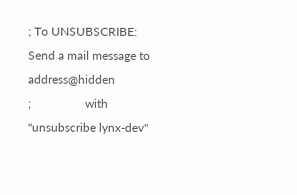; To UNSUBSCRIBE:  Send a mail message to address@hidden
;                  with "unsubscribe lynx-dev"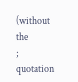(without the
;                  quotation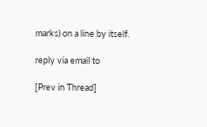marks) on a line by itself.

reply via email to

[Prev in Thread]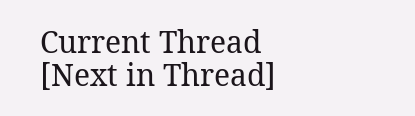Current Thread [Next in Thread]